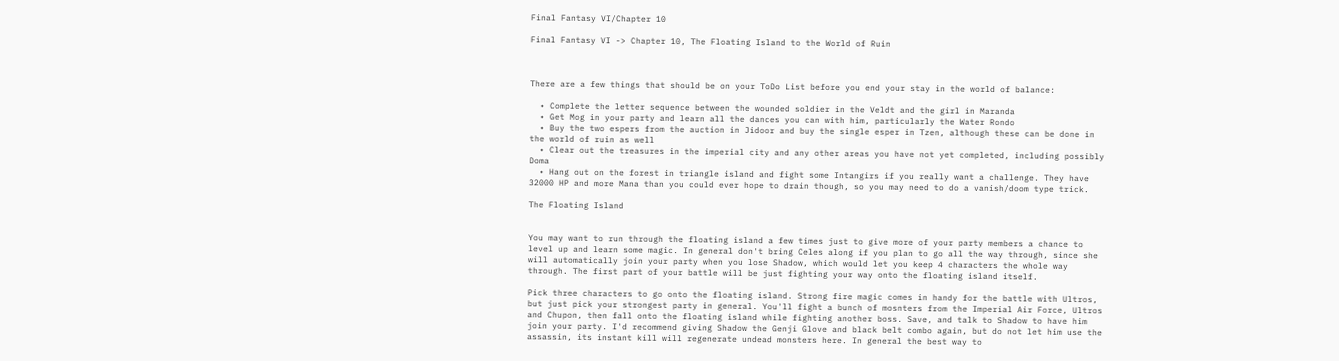Final Fantasy VI/Chapter 10

Final Fantasy VI -> Chapter 10, The Floating Island to the World of Ruin



There are a few things that should be on your ToDo List before you end your stay in the world of balance:

  • Complete the letter sequence between the wounded soldier in the Veldt and the girl in Maranda
  • Get Mog in your party and learn all the dances you can with him, particularly the Water Rondo
  • Buy the two espers from the auction in Jidoor and buy the single esper in Tzen, although these can be done in the world of ruin as well
  • Clear out the treasures in the imperial city and any other areas you have not yet completed, including possibly Doma
  • Hang out on the forest in triangle island and fight some Intangirs if you really want a challenge. They have 32000 HP and more Mana than you could ever hope to drain though, so you may need to do a vanish/doom type trick.

The Floating Island


You may want to run through the floating island a few times just to give more of your party members a chance to level up and learn some magic. In general don't bring Celes along if you plan to go all the way through, since she will automatically join your party when you lose Shadow, which would let you keep 4 characters the whole way through. The first part of your battle will be just fighting your way onto the floating island itself.

Pick three characters to go onto the floating island. Strong fire magic comes in handy for the battle with Ultros, but just pick your strongest party in general. You'll fight a bunch of mosnters from the Imperial Air Force, Ultros and Chupon, then fall onto the floating island while fighting another boss. Save, and talk to Shadow to have him join your party. I'd recommend giving Shadow the Genji Glove and black belt combo again, but do not let him use the assassin, its instant kill will regenerate undead monsters here. In general the best way to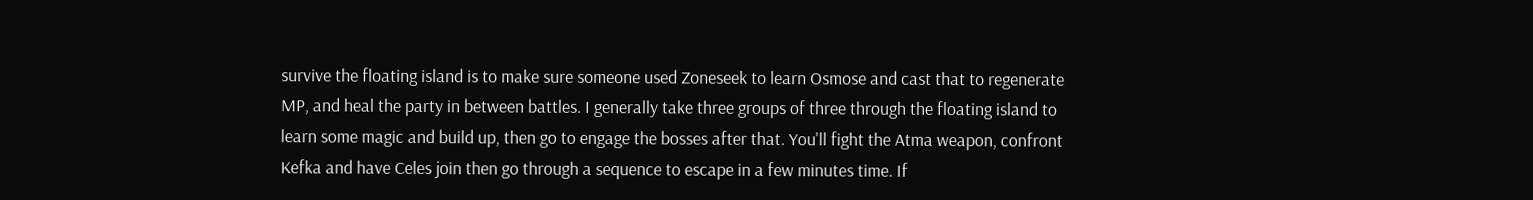survive the floating island is to make sure someone used Zoneseek to learn Osmose and cast that to regenerate MP, and heal the party in between battles. I generally take three groups of three through the floating island to learn some magic and build up, then go to engage the bosses after that. You'll fight the Atma weapon, confront Kefka and have Celes join then go through a sequence to escape in a few minutes time. If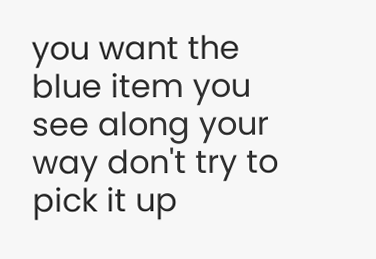you want the blue item you see along your way don't try to pick it up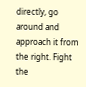directly, go around and approach it from the right. Fight the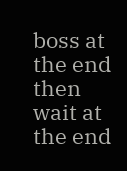boss at the end then wait at the end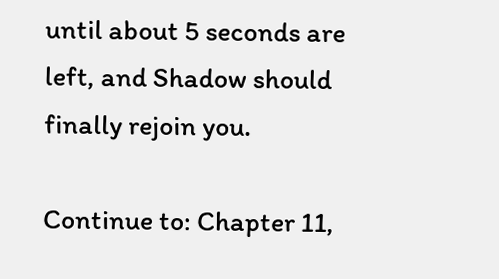until about 5 seconds are left, and Shadow should finally rejoin you.

Continue to: Chapter 11,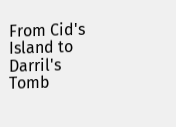From Cid's Island to Darril's Tomb